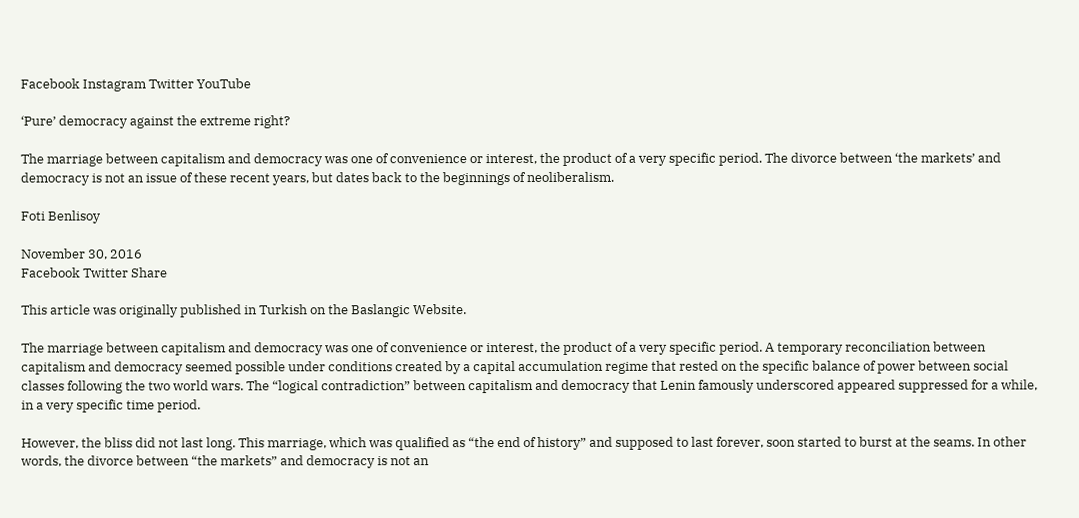Facebook Instagram Twitter YouTube

‘Pure’ democracy against the extreme right?

The marriage between capitalism and democracy was one of convenience or interest, the product of a very specific period. The divorce between ‘the markets’ and democracy is not an issue of these recent years, but dates back to the beginnings of neoliberalism.

Foti Benlisoy

November 30, 2016
Facebook Twitter Share

This article was originally published in Turkish on the Baslangic Website.

The marriage between capitalism and democracy was one of convenience or interest, the product of a very specific period. A temporary reconciliation between capitalism and democracy seemed possible under conditions created by a capital accumulation regime that rested on the specific balance of power between social classes following the two world wars. The “logical contradiction” between capitalism and democracy that Lenin famously underscored appeared suppressed for a while, in a very specific time period.

However, the bliss did not last long. This marriage, which was qualified as “the end of history” and supposed to last forever, soon started to burst at the seams. In other words, the divorce between “the markets” and democracy is not an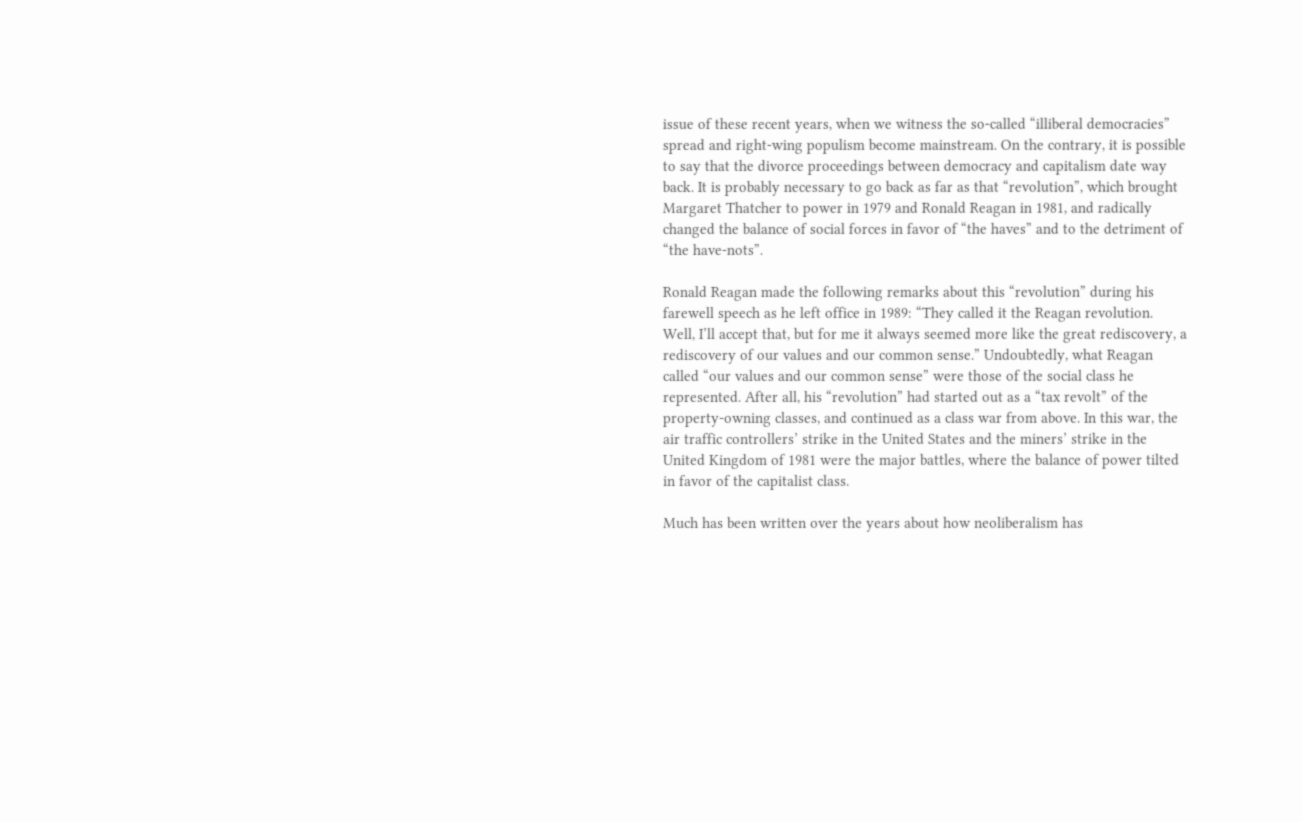issue of these recent years, when we witness the so-called “illiberal democracies” spread and right-wing populism become mainstream. On the contrary, it is possible to say that the divorce proceedings between democracy and capitalism date way back. It is probably necessary to go back as far as that “revolution”, which brought Margaret Thatcher to power in 1979 and Ronald Reagan in 1981, and radically changed the balance of social forces in favor of “the haves” and to the detriment of “the have-nots”.

Ronald Reagan made the following remarks about this “revolution” during his farewell speech as he left office in 1989: “They called it the Reagan revolution. Well, I’ll accept that, but for me it always seemed more like the great rediscovery, a rediscovery of our values and our common sense.” Undoubtedly, what Reagan called “our values and our common sense” were those of the social class he represented. After all, his “revolution” had started out as a “tax revolt” of the property-owning classes, and continued as a class war from above. In this war, the air traffic controllers’ strike in the United States and the miners’ strike in the United Kingdom of 1981 were the major battles, where the balance of power tilted in favor of the capitalist class.

Much has been written over the years about how neoliberalism has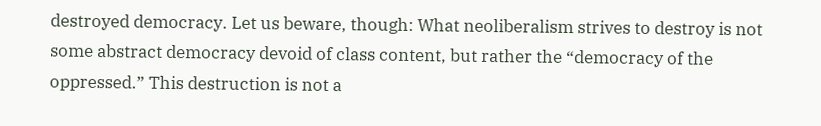destroyed democracy. Let us beware, though: What neoliberalism strives to destroy is not some abstract democracy devoid of class content, but rather the “democracy of the oppressed.” This destruction is not a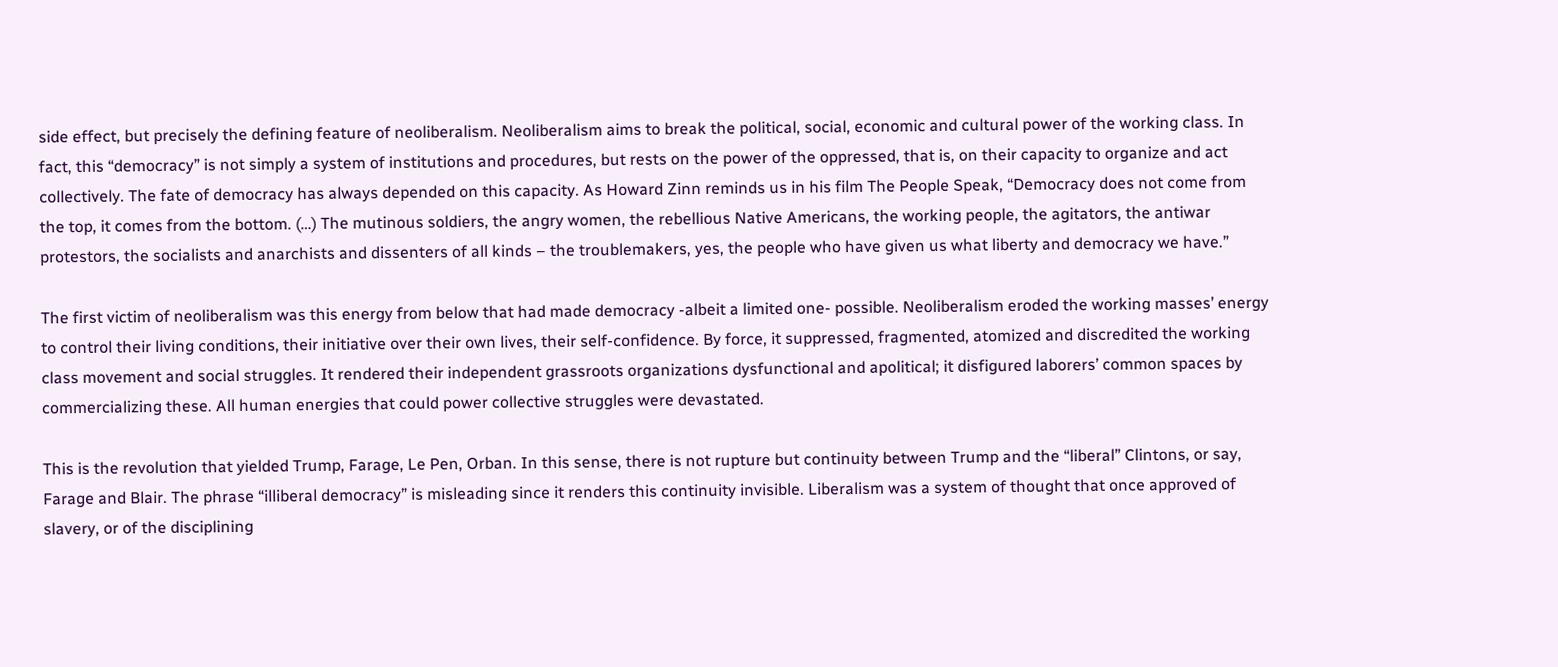side effect, but precisely the defining feature of neoliberalism. Neoliberalism aims to break the political, social, economic and cultural power of the working class. In fact, this “democracy” is not simply a system of institutions and procedures, but rests on the power of the oppressed, that is, on their capacity to organize and act collectively. The fate of democracy has always depended on this capacity. As Howard Zinn reminds us in his film The People Speak, “Democracy does not come from the top, it comes from the bottom. (…) The mutinous soldiers, the angry women, the rebellious Native Americans, the working people, the agitators, the antiwar protestors, the socialists and anarchists and dissenters of all kinds – the troublemakers, yes, the people who have given us what liberty and democracy we have.”

The first victim of neoliberalism was this energy from below that had made democracy -albeit a limited one- possible. Neoliberalism eroded the working masses’ energy to control their living conditions, their initiative over their own lives, their self-confidence. By force, it suppressed, fragmented, atomized and discredited the working class movement and social struggles. It rendered their independent grassroots organizations dysfunctional and apolitical; it disfigured laborers’ common spaces by commercializing these. All human energies that could power collective struggles were devastated.

This is the revolution that yielded Trump, Farage, Le Pen, Orban. In this sense, there is not rupture but continuity between Trump and the “liberal” Clintons, or say, Farage and Blair. The phrase “illiberal democracy” is misleading since it renders this continuity invisible. Liberalism was a system of thought that once approved of slavery, or of the disciplining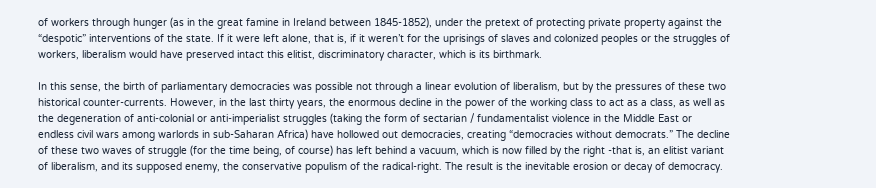of workers through hunger (as in the great famine in Ireland between 1845-1852), under the pretext of protecting private property against the “despotic” interventions of the state. If it were left alone, that is, if it weren’t for the uprisings of slaves and colonized peoples or the struggles of workers, liberalism would have preserved intact this elitist, discriminatory character, which is its birthmark.

In this sense, the birth of parliamentary democracies was possible not through a linear evolution of liberalism, but by the pressures of these two historical counter-currents. However, in the last thirty years, the enormous decline in the power of the working class to act as a class, as well as the degeneration of anti-colonial or anti-imperialist struggles (taking the form of sectarian / fundamentalist violence in the Middle East or endless civil wars among warlords in sub-Saharan Africa) have hollowed out democracies, creating “democracies without democrats.” The decline of these two waves of struggle (for the time being, of course) has left behind a vacuum, which is now filled by the right -that is, an elitist variant of liberalism, and its supposed enemy, the conservative populism of the radical-right. The result is the inevitable erosion or decay of democracy.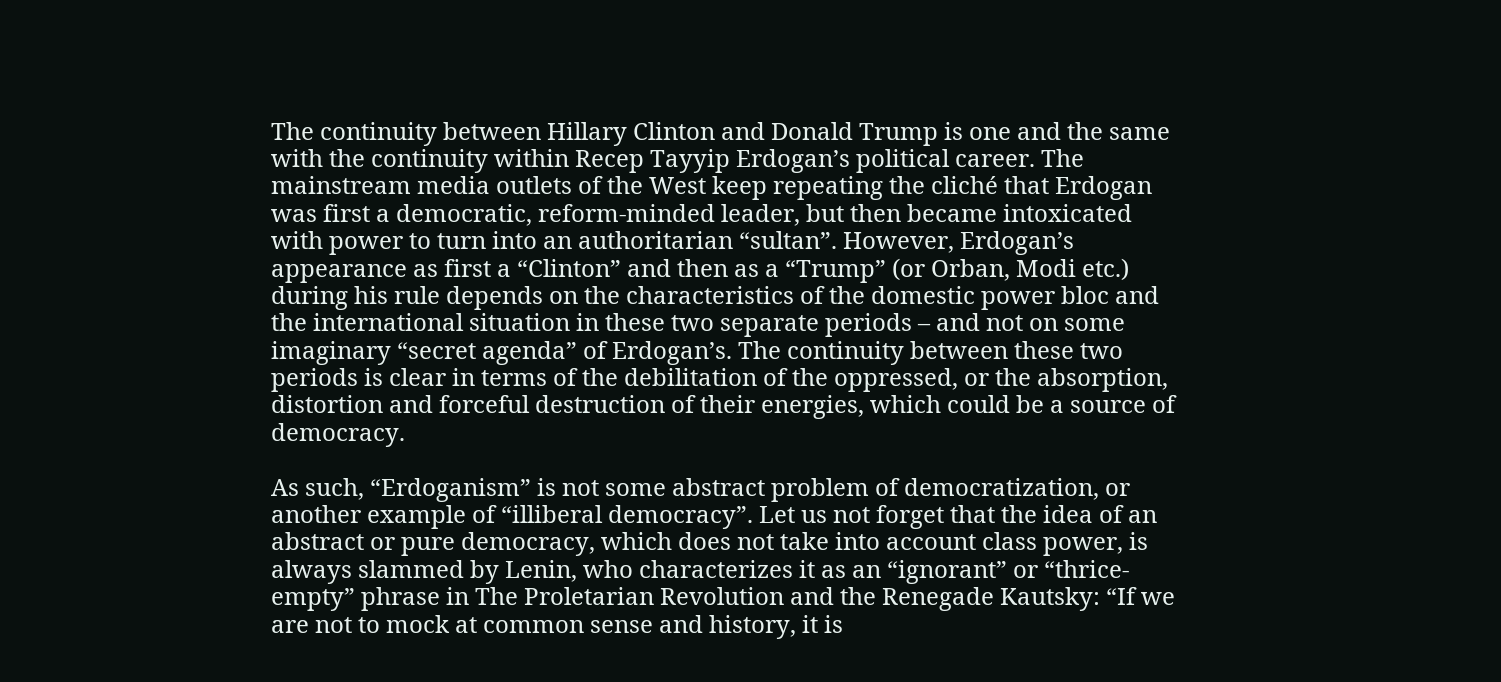The continuity between Hillary Clinton and Donald Trump is one and the same with the continuity within Recep Tayyip Erdogan’s political career. The mainstream media outlets of the West keep repeating the cliché that Erdogan was first a democratic, reform-minded leader, but then became intoxicated with power to turn into an authoritarian “sultan”. However, Erdogan’s appearance as first a “Clinton” and then as a “Trump” (or Orban, Modi etc.) during his rule depends on the characteristics of the domestic power bloc and the international situation in these two separate periods – and not on some imaginary “secret agenda” of Erdogan’s. The continuity between these two periods is clear in terms of the debilitation of the oppressed, or the absorption, distortion and forceful destruction of their energies, which could be a source of democracy.

As such, “Erdoganism” is not some abstract problem of democratization, or another example of “illiberal democracy”. Let us not forget that the idea of an abstract or pure democracy, which does not take into account class power, is always slammed by Lenin, who characterizes it as an “ignorant” or “thrice-empty” phrase in The Proletarian Revolution and the Renegade Kautsky: “If we are not to mock at common sense and history, it is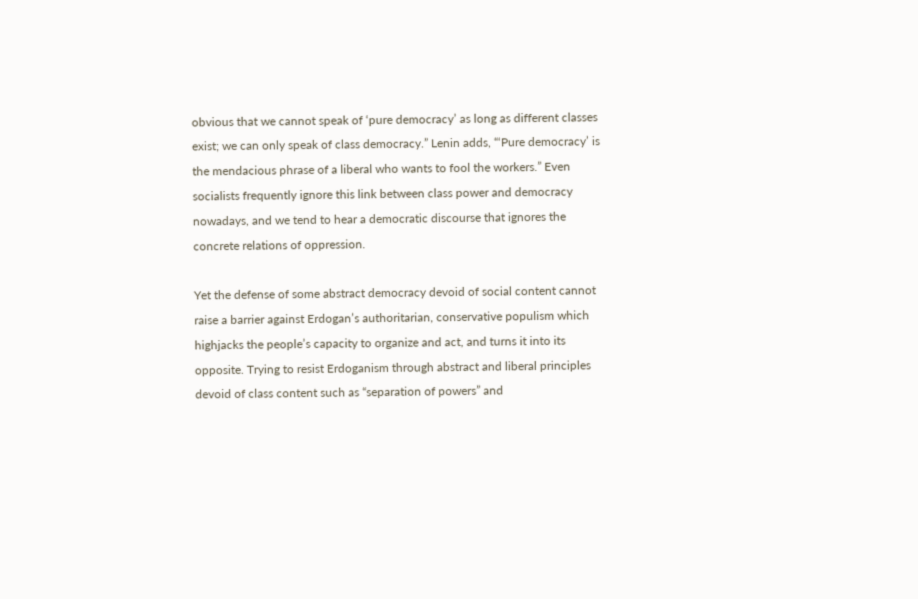obvious that we cannot speak of ‘pure democracy’ as long as different classes exist; we can only speak of class democracy.” Lenin adds, “‘Pure democracy’ is the mendacious phrase of a liberal who wants to fool the workers.” Even socialists frequently ignore this link between class power and democracy nowadays, and we tend to hear a democratic discourse that ignores the concrete relations of oppression.

Yet the defense of some abstract democracy devoid of social content cannot raise a barrier against Erdogan’s authoritarian, conservative populism which highjacks the people’s capacity to organize and act, and turns it into its opposite. Trying to resist Erdoganism through abstract and liberal principles devoid of class content such as “separation of powers” and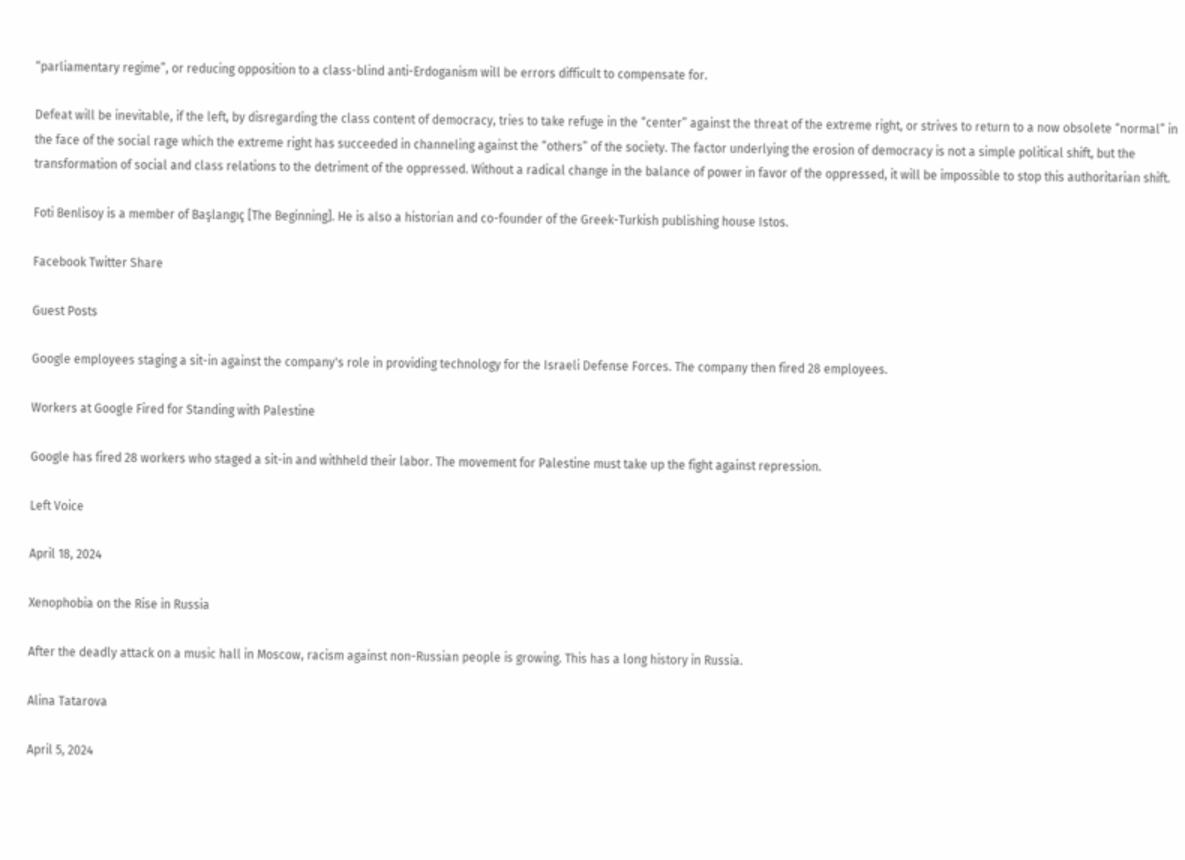“parliamentary regime”, or reducing opposition to a class-blind anti-Erdoganism will be errors difficult to compensate for.

Defeat will be inevitable, if the left, by disregarding the class content of democracy, tries to take refuge in the “center” against the threat of the extreme right, or strives to return to a now obsolete “normal” in the face of the social rage which the extreme right has succeeded in channeling against the “others” of the society. The factor underlying the erosion of democracy is not a simple political shift, but the transformation of social and class relations to the detriment of the oppressed. Without a radical change in the balance of power in favor of the oppressed, it will be impossible to stop this authoritarian shift.

Foti Benlisoy is a member of Başlangıç [The Beginning]. He is also a historian and co-founder of the Greek-Turkish publishing house Istos.

Facebook Twitter Share

Guest Posts

Google employees staging a sit-in against the company's role in providing technology for the Israeli Defense Forces. The company then fired 28 employees.

Workers at Google Fired for Standing with Palestine

Google has fired 28 workers who staged a sit-in and withheld their labor. The movement for Palestine must take up the fight against repression.

Left Voice

April 18, 2024

Xenophobia on the Rise in Russia

After the deadly attack on a music hall in Moscow, racism against non-Russian people is growing. This has a long history in Russia.

Alina Tatarova

April 5, 2024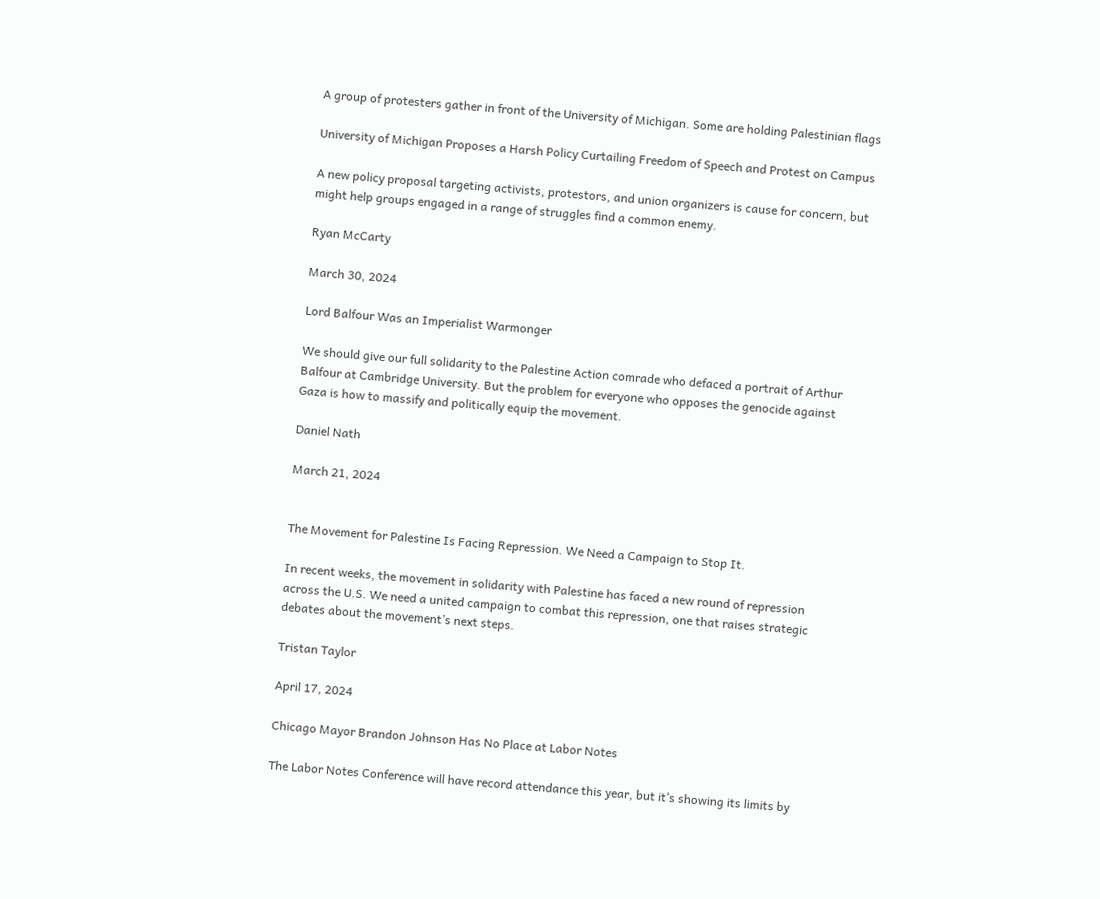A group of protesters gather in front of the University of Michigan. Some are holding Palestinian flags

University of Michigan Proposes a Harsh Policy Curtailing Freedom of Speech and Protest on Campus

A new policy proposal targeting activists, protestors, and union organizers is cause for concern, but might help groups engaged in a range of struggles find a common enemy.

Ryan McCarty

March 30, 2024

Lord Balfour Was an Imperialist Warmonger

We should give our full solidarity to the Palestine Action comrade who defaced a portrait of Arthur Balfour at Cambridge University. But the problem for everyone who opposes the genocide against Gaza is how to massify and politically equip the movement.

Daniel Nath

March 21, 2024


The Movement for Palestine Is Facing Repression. We Need a Campaign to Stop It.

In recent weeks, the movement in solidarity with Palestine has faced a new round of repression across the U.S. We need a united campaign to combat this repression, one that raises strategic debates about the movement’s next steps.

Tristan Taylor

April 17, 2024

Chicago Mayor Brandon Johnson Has No Place at Labor Notes

The Labor Notes Conference will have record attendance this year, but it’s showing its limits by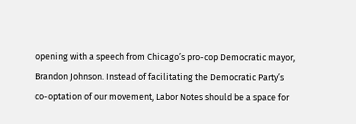opening with a speech from Chicago’s pro-cop Democratic mayor, Brandon Johnson. Instead of facilitating the Democratic Party’s co-optation of our movement, Labor Notes should be a space for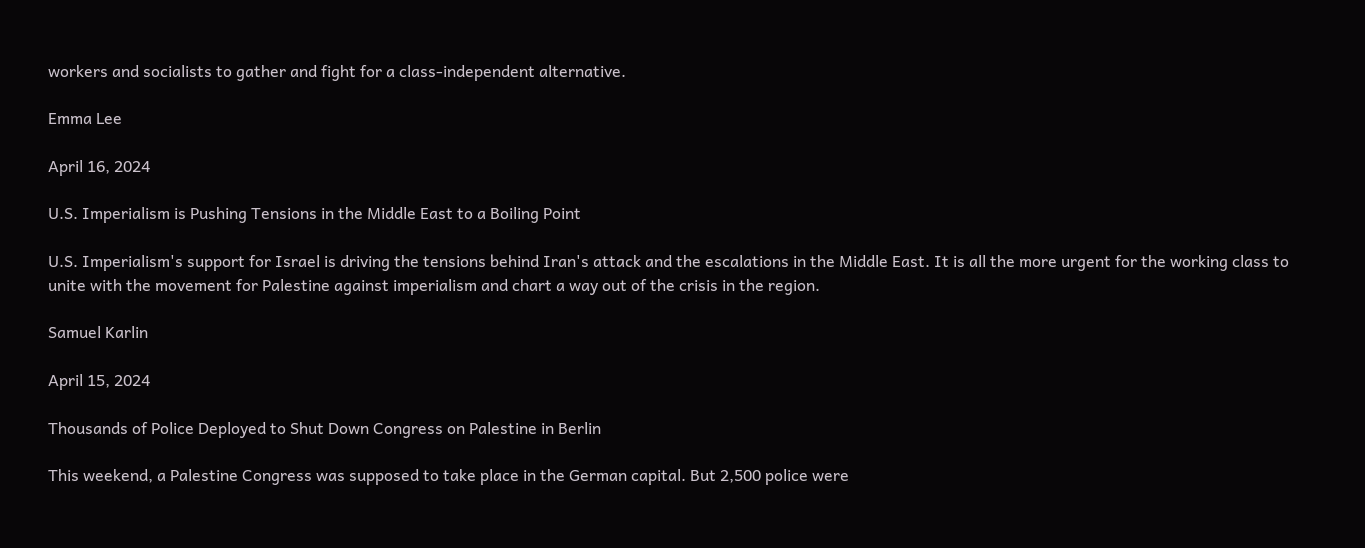workers and socialists to gather and fight for a class-independent alternative.

Emma Lee

April 16, 2024

U.S. Imperialism is Pushing Tensions in the Middle East to a Boiling Point

U.S. Imperialism's support for Israel is driving the tensions behind Iran's attack and the escalations in the Middle East. It is all the more urgent for the working class to unite with the movement for Palestine against imperialism and chart a way out of the crisis in the region.

Samuel Karlin

April 15, 2024

Thousands of Police Deployed to Shut Down Congress on Palestine in Berlin

This weekend, a Palestine Congress was supposed to take place in the German capital. But 2,500 police were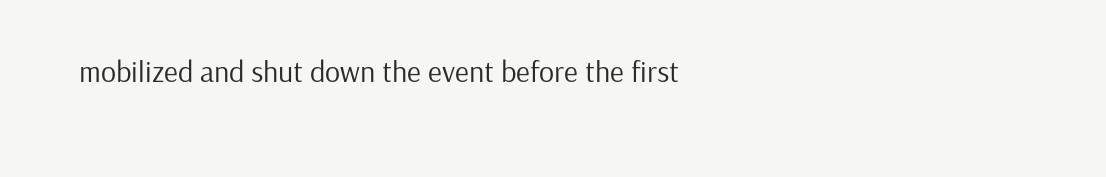mobilized and shut down the event before the first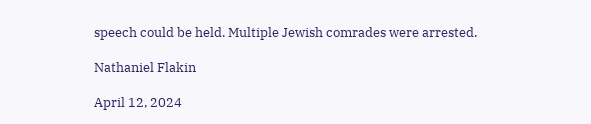speech could be held. Multiple Jewish comrades were arrested.

Nathaniel Flakin

April 12, 2024